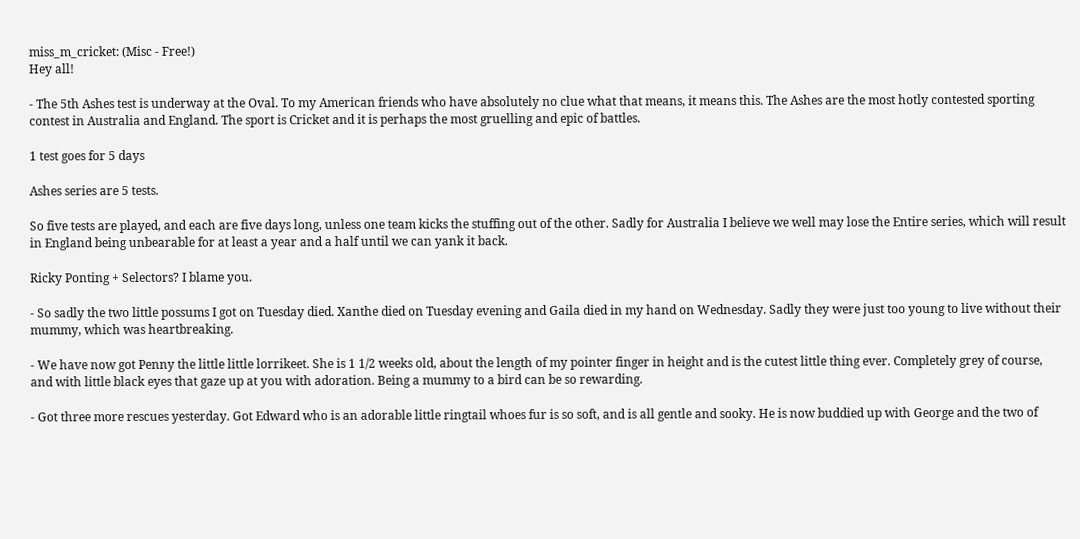miss_m_cricket: (Misc - Free!)
Hey all!

- The 5th Ashes test is underway at the Oval. To my American friends who have absolutely no clue what that means, it means this. The Ashes are the most hotly contested sporting contest in Australia and England. The sport is Cricket and it is perhaps the most gruelling and epic of battles.

1 test goes for 5 days

Ashes series are 5 tests.

So five tests are played, and each are five days long, unless one team kicks the stuffing out of the other. Sadly for Australia I believe we well may lose the Entire series, which will result in England being unbearable for at least a year and a half until we can yank it back.

Ricky Ponting + Selectors? I blame you.

- So sadly the two little possums I got on Tuesday died. Xanthe died on Tuesday evening and Gaila died in my hand on Wednesday. Sadly they were just too young to live without their mummy, which was heartbreaking.

- We have now got Penny the little little lorrikeet. She is 1 1/2 weeks old, about the length of my pointer finger in height and is the cutest little thing ever. Completely grey of course, and with little black eyes that gaze up at you with adoration. Being a mummy to a bird can be so rewarding.

- Got three more rescues yesterday. Got Edward who is an adorable little ringtail whoes fur is so soft, and is all gentle and sooky. He is now buddied up with George and the two of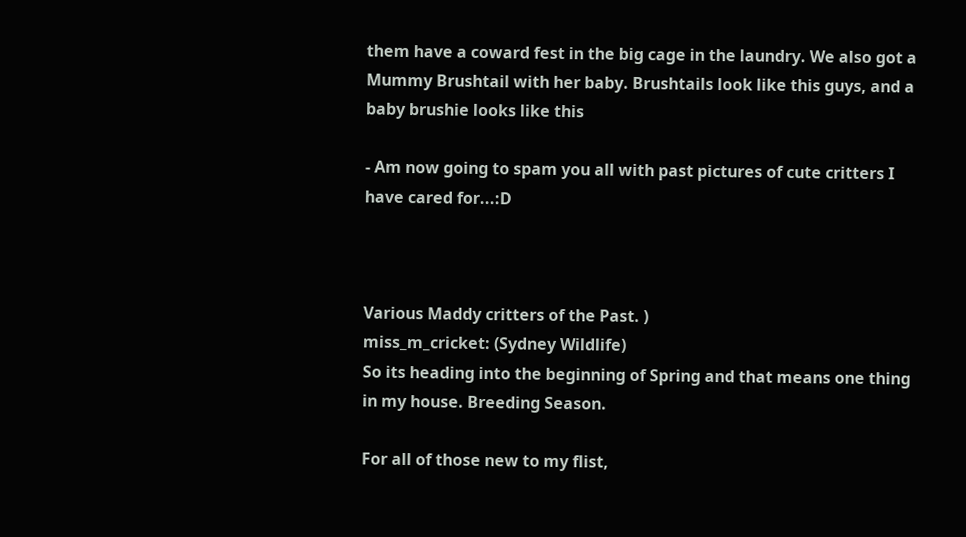them have a coward fest in the big cage in the laundry. We also got a Mummy Brushtail with her baby. Brushtails look like this guys, and a baby brushie looks like this

- Am now going to spam you all with past pictures of cute critters I have cared for...:D



Various Maddy critters of the Past. )
miss_m_cricket: (Sydney Wildlife)
So its heading into the beginning of Spring and that means one thing in my house. Breeding Season.

For all of those new to my flist,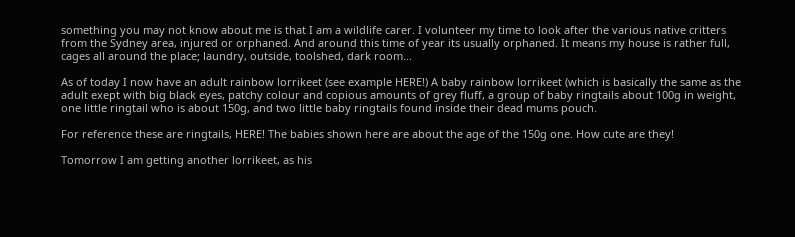something you may not know about me is that I am a wildlife carer. I volunteer my time to look after the various native critters from the Sydney area, injured or orphaned. And around this time of year its usually orphaned. It means my house is rather full, cages all around the place; laundry, outside, toolshed, dark room...

As of today I now have an adult rainbow lorrikeet (see example HERE!) A baby rainbow lorrikeet (which is basically the same as the adult exept with big black eyes, patchy colour and copious amounts of grey fluff, a group of baby ringtails about 100g in weight, one little ringtail who is about 150g, and two little baby ringtails found inside their dead mums pouch.

For reference these are ringtails, HERE! The babies shown here are about the age of the 150g one. How cute are they!

Tomorrow I am getting another lorrikeet, as his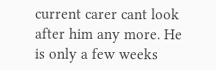current carer cant look after him any more. He is only a few weeks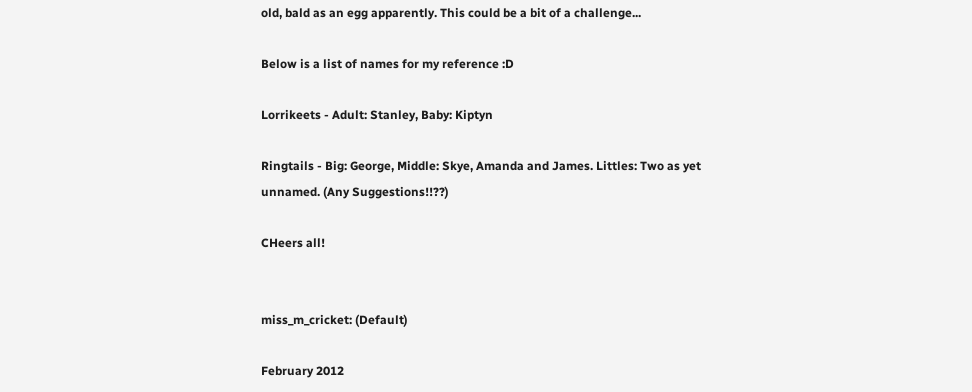old, bald as an egg apparently. This could be a bit of a challenge...

Below is a list of names for my reference :D

Lorrikeets - Adult: Stanley, Baby: Kiptyn

Ringtails - Big: George, Middle: Skye, Amanda and James. Littles: Two as yet unnamed. (Any Suggestions!!??)

CHeers all!


miss_m_cricket: (Default)

February 2012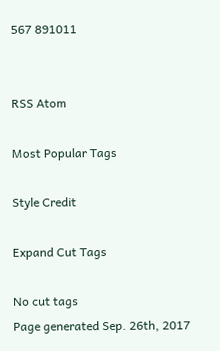567 891011


RSS Atom

Most Popular Tags

Style Credit

Expand Cut Tags

No cut tags
Page generated Sep. 26th, 2017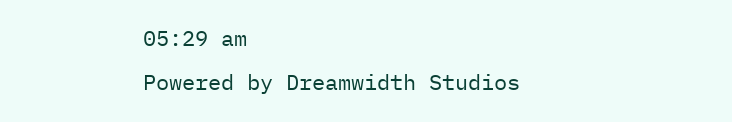05:29 am
Powered by Dreamwidth Studios